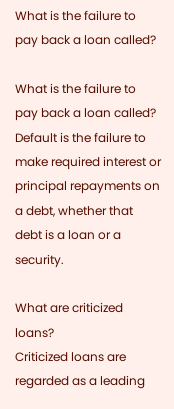What is the failure to pay back a loan called?

What is the failure to pay back a loan called?
Default is the failure to make required interest or principal repayments on a debt, whether that debt is a loan or a security.

What are criticized loans?
Criticized loans are regarded as a leading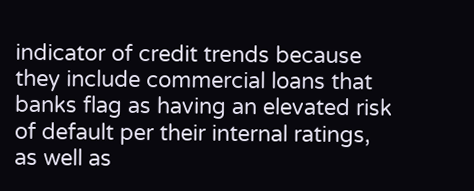indicator of credit trends because they include commercial loans that banks flag as having an elevated risk of default per their internal ratings, as well as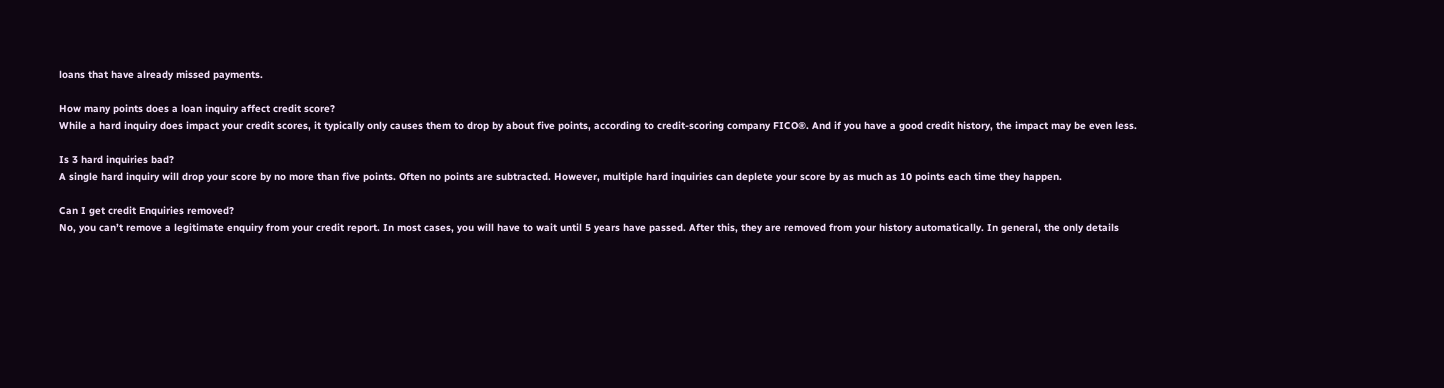loans that have already missed payments.

How many points does a loan inquiry affect credit score?
While a hard inquiry does impact your credit scores, it typically only causes them to drop by about five points, according to credit-scoring company FICO®. And if you have a good credit history, the impact may be even less.

Is 3 hard inquiries bad?
A single hard inquiry will drop your score by no more than five points. Often no points are subtracted. However, multiple hard inquiries can deplete your score by as much as 10 points each time they happen.

Can I get credit Enquiries removed?
No, you can’t remove a legitimate enquiry from your credit report. In most cases, you will have to wait until 5 years have passed. After this, they are removed from your history automatically. In general, the only details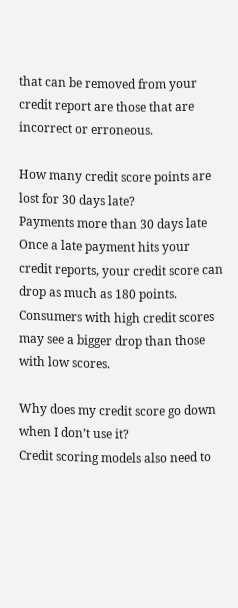that can be removed from your credit report are those that are incorrect or erroneous.

How many credit score points are lost for 30 days late?
Payments more than 30 days late Once a late payment hits your credit reports, your credit score can drop as much as 180 points. Consumers with high credit scores may see a bigger drop than those with low scores.

Why does my credit score go down when I don’t use it?
Credit scoring models also need to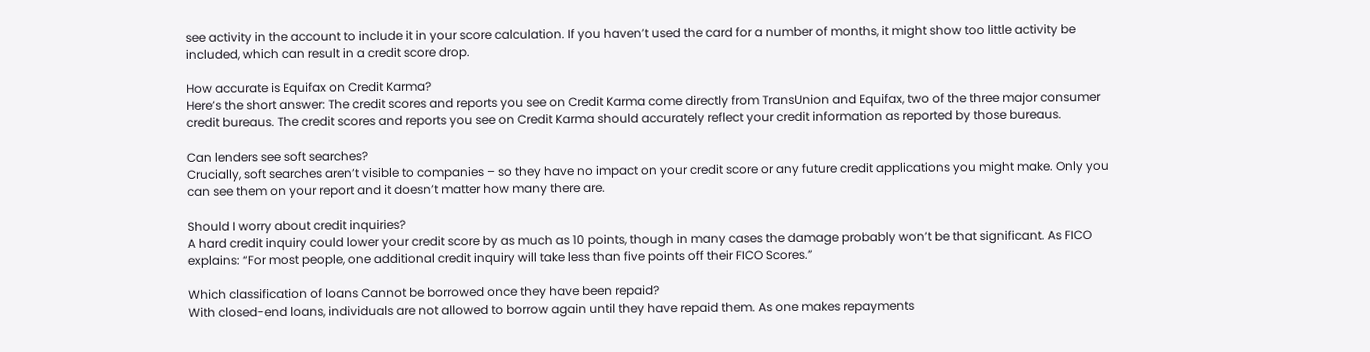see activity in the account to include it in your score calculation. If you haven’t used the card for a number of months, it might show too little activity be included, which can result in a credit score drop.

How accurate is Equifax on Credit Karma?
Here’s the short answer: The credit scores and reports you see on Credit Karma come directly from TransUnion and Equifax, two of the three major consumer credit bureaus. The credit scores and reports you see on Credit Karma should accurately reflect your credit information as reported by those bureaus.

Can lenders see soft searches?
Crucially, soft searches aren’t visible to companies – so they have no impact on your credit score or any future credit applications you might make. Only you can see them on your report and it doesn’t matter how many there are.

Should I worry about credit inquiries?
A hard credit inquiry could lower your credit score by as much as 10 points, though in many cases the damage probably won’t be that significant. As FICO explains: “For most people, one additional credit inquiry will take less than five points off their FICO Scores.”

Which classification of loans Cannot be borrowed once they have been repaid?
With closed-end loans, individuals are not allowed to borrow again until they have repaid them. As one makes repayments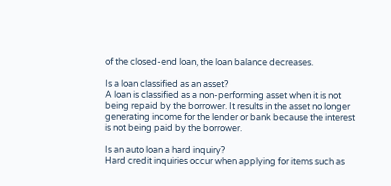of the closed-end loan, the loan balance decreases.

Is a loan classified as an asset?
A loan is classified as a non-performing asset when it is not being repaid by the borrower. It results in the asset no longer generating income for the lender or bank because the interest is not being paid by the borrower.

Is an auto loan a hard inquiry?
Hard credit inquiries occur when applying for items such as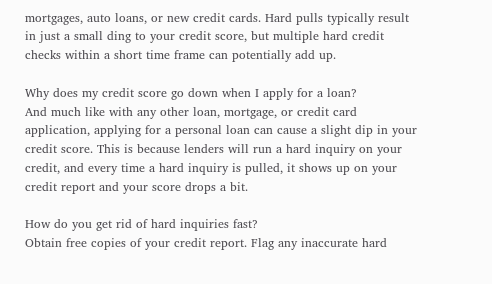mortgages, auto loans, or new credit cards. Hard pulls typically result in just a small ding to your credit score, but multiple hard credit checks within a short time frame can potentially add up.

Why does my credit score go down when I apply for a loan?
And much like with any other loan, mortgage, or credit card application, applying for a personal loan can cause a slight dip in your credit score. This is because lenders will run a hard inquiry on your credit, and every time a hard inquiry is pulled, it shows up on your credit report and your score drops a bit.

How do you get rid of hard inquiries fast?
Obtain free copies of your credit report. Flag any inaccurate hard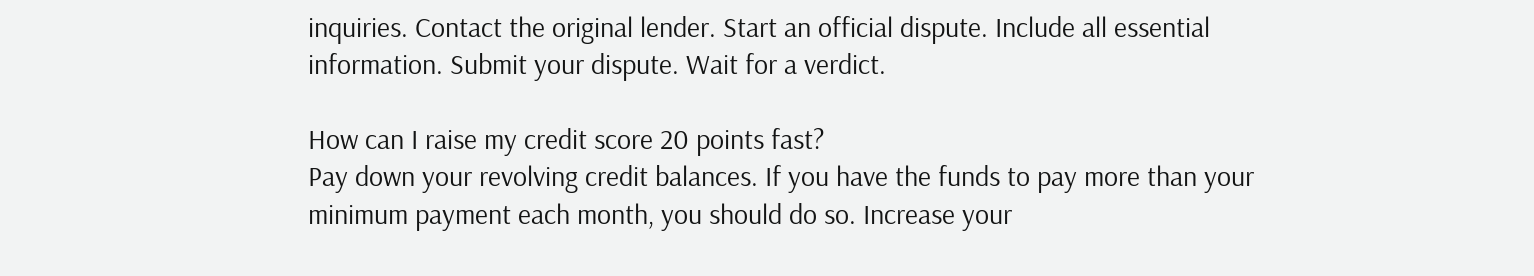inquiries. Contact the original lender. Start an official dispute. Include all essential information. Submit your dispute. Wait for a verdict.

How can I raise my credit score 20 points fast?
Pay down your revolving credit balances. If you have the funds to pay more than your minimum payment each month, you should do so. Increase your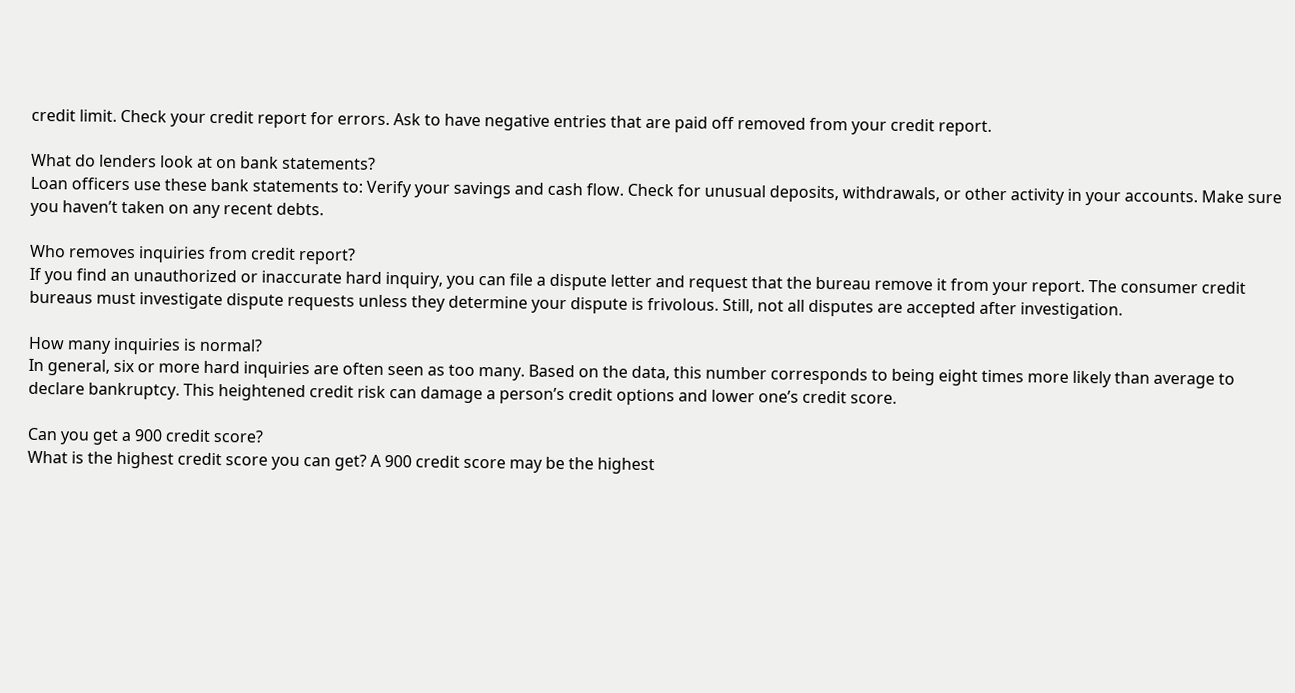credit limit. Check your credit report for errors. Ask to have negative entries that are paid off removed from your credit report.

What do lenders look at on bank statements?
Loan officers use these bank statements to: Verify your savings and cash flow. Check for unusual deposits, withdrawals, or other activity in your accounts. Make sure you haven’t taken on any recent debts.

Who removes inquiries from credit report?
If you find an unauthorized or inaccurate hard inquiry, you can file a dispute letter and request that the bureau remove it from your report. The consumer credit bureaus must investigate dispute requests unless they determine your dispute is frivolous. Still, not all disputes are accepted after investigation.

How many inquiries is normal?
In general, six or more hard inquiries are often seen as too many. Based on the data, this number corresponds to being eight times more likely than average to declare bankruptcy. This heightened credit risk can damage a person’s credit options and lower one’s credit score.

Can you get a 900 credit score?
What is the highest credit score you can get? A 900 credit score may be the highest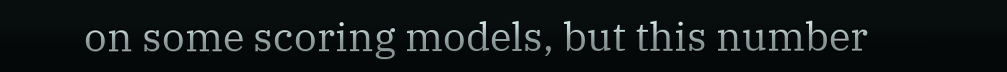on some scoring models, but this number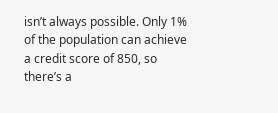isn’t always possible. Only 1% of the population can achieve a credit score of 850, so there’s a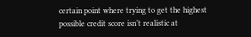certain point where trying to get the highest possible credit score isn’t realistic at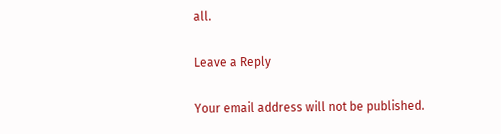all.

Leave a Reply

Your email address will not be published.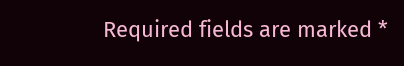Required fields are marked *